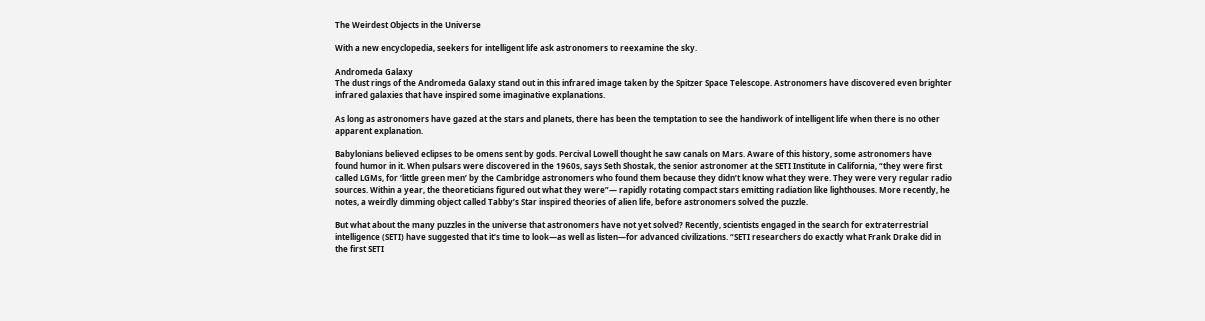The Weirdest Objects in the Universe

With a new encyclopedia, seekers for intelligent life ask astronomers to reexamine the sky.

Andromeda Galaxy
The dust rings of the Andromeda Galaxy stand out in this infrared image taken by the Spitzer Space Telescope. Astronomers have discovered even brighter infrared galaxies that have inspired some imaginative explanations.

As long as astronomers have gazed at the stars and planets, there has been the temptation to see the handiwork of intelligent life when there is no other apparent explanation.

Babylonians believed eclipses to be omens sent by gods. Percival Lowell thought he saw canals on Mars. Aware of this history, some astronomers have found humor in it. When pulsars were discovered in the 1960s, says Seth Shostak, the senior astronomer at the SETI Institute in California, “they were first called LGMs, for ‘little green men’ by the Cambridge astronomers who found them because they didn’t know what they were. They were very regular radio sources. Within a year, the theoreticians figured out what they were”— rapidly rotating compact stars emitting radiation like lighthouses. More recently, he notes, a weirdly dimming object called Tabby’s Star inspired theories of alien life, before astronomers solved the puzzle.

But what about the many puzzles in the universe that astronomers have not yet solved? Recently, scientists engaged in the search for extraterrestrial intelligence (SETI) have suggested that it’s time to look—as well as listen—for advanced civilizations. “SETI researchers do exactly what Frank Drake did in the first SETI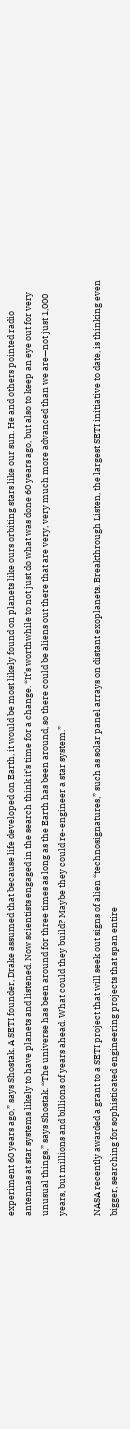experiment 60 years ago,” says Shostak. A SETI founder, Drake assumed that because life developed on Earth, it would be most likely found on planets like ours orbiting stars like our sun. He and others pointed radio antennas at star systems likely to have planets and listened. Now scientists engaged in the search think it’s time for a change. “It’s worthwhile to not just do what was done 60 years ago, but also to keep an eye out for very unusual things,” says Shostak. “The universe has been around for three times as long as the Earth has been around, so there could be aliens out there that are very, very much more advanced than we are—not just 1,000 years, but millions and billions of years ahead. What could they build? Maybe they could re-engineer a star system.”

NASA recently awarded a grant to a SETI project that will seek out signs of alien “technosignatures,” such as solar panel arrays on distant exoplanets. Breakthrough Listen, the largest SETI initiative to date, is thinking even bigger, searching for sophisticated engineering projects that span entire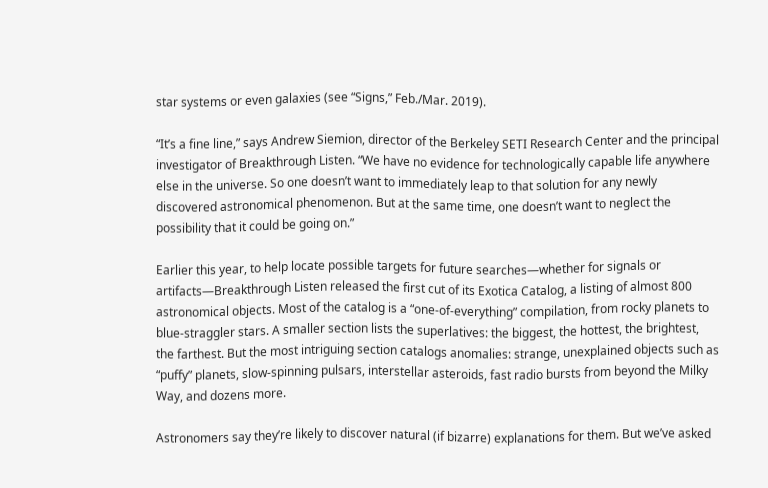star systems or even galaxies (see “Signs,” Feb./Mar. 2019).

“It’s a fine line,” says Andrew Siemion, director of the Berkeley SETI Research Center and the principal investigator of Breakthrough Listen. “We have no evidence for technologically capable life anywhere else in the universe. So one doesn’t want to immediately leap to that solution for any newly discovered astronomical phenomenon. But at the same time, one doesn’t want to neglect the possibility that it could be going on.”

Earlier this year, to help locate possible targets for future searches—whether for signals or artifacts—Breakthrough Listen released the first cut of its Exotica Catalog, a listing of almost 800 astronomical objects. Most of the catalog is a “one-of-everything” compilation, from rocky planets to blue-straggler stars. A smaller section lists the superlatives: the biggest, the hottest, the brightest, the farthest. But the most intriguing section catalogs anomalies: strange, unexplained objects such as “puffy” planets, slow-spinning pulsars, interstellar asteroids, fast radio bursts from beyond the Milky Way, and dozens more.

Astronomers say they’re likely to discover natural (if bizarre) explanations for them. But we’ve asked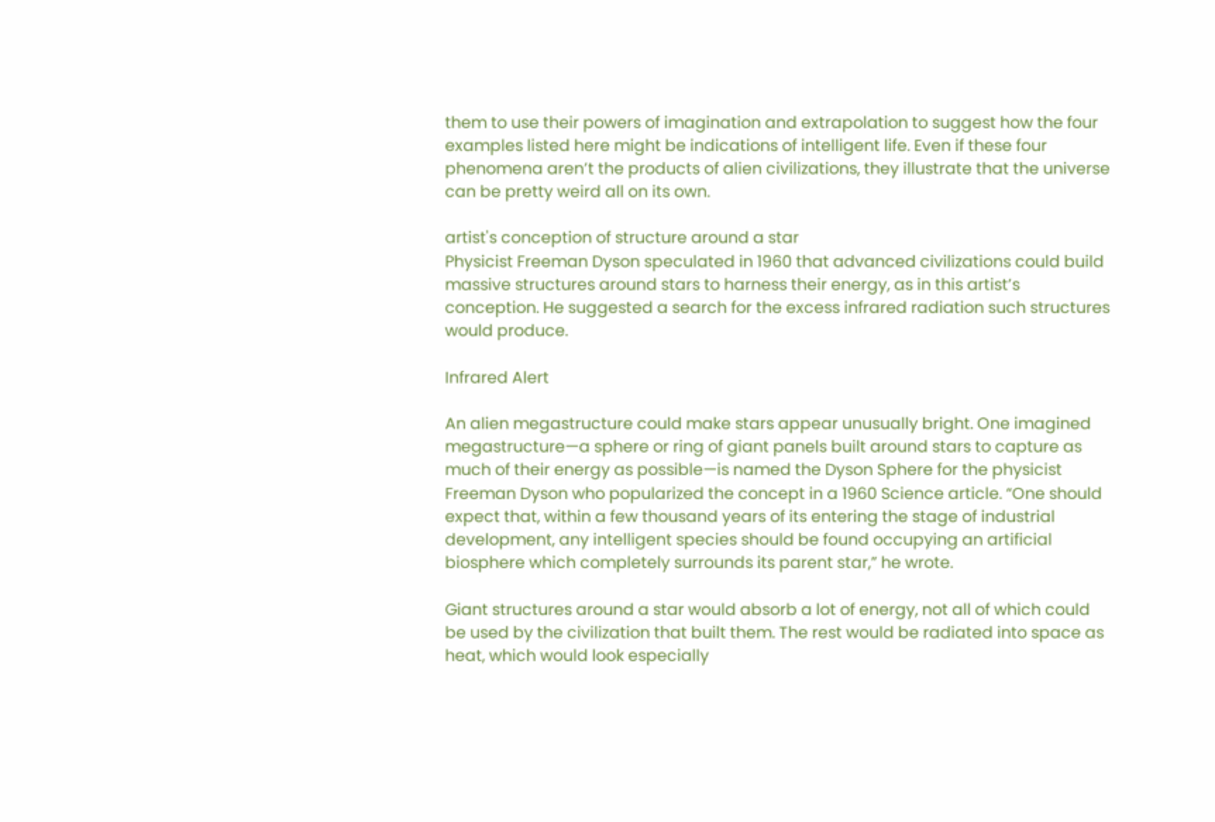them to use their powers of imagination and extrapolation to suggest how the four examples listed here might be indications of intelligent life. Even if these four phenomena aren’t the products of alien civilizations, they illustrate that the universe can be pretty weird all on its own.

artist's conception of structure around a star
Physicist Freeman Dyson speculated in 1960 that advanced civilizations could build massive structures around stars to harness their energy, as in this artist’s conception. He suggested a search for the excess infrared radiation such structures would produce.

Infrared Alert

An alien megastructure could make stars appear unusually bright. One imagined megastructure—a sphere or ring of giant panels built around stars to capture as much of their energy as possible—is named the Dyson Sphere for the physicist Freeman Dyson who popularized the concept in a 1960 Science article. “One should expect that, within a few thousand years of its entering the stage of industrial development, any intelligent species should be found occupying an artificial biosphere which completely surrounds its parent star,” he wrote.

Giant structures around a star would absorb a lot of energy, not all of which could be used by the civilization that built them. The rest would be radiated into space as heat, which would look especially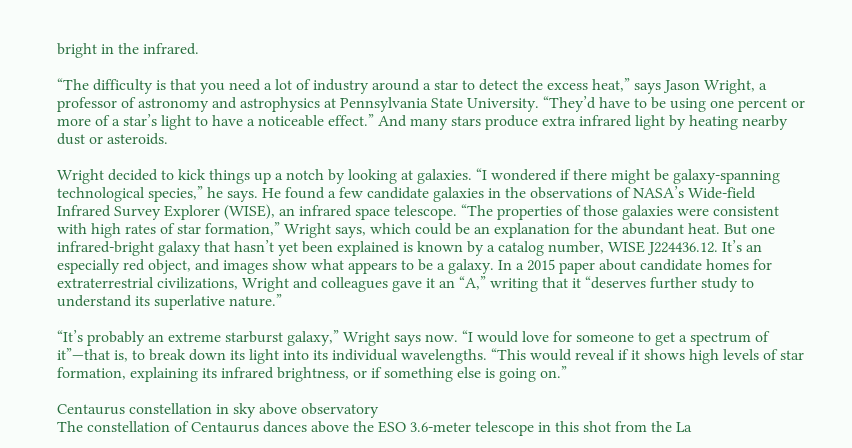bright in the infrared.

“The difficulty is that you need a lot of industry around a star to detect the excess heat,” says Jason Wright, a professor of astronomy and astrophysics at Pennsylvania State University. “They’d have to be using one percent or more of a star’s light to have a noticeable effect.” And many stars produce extra infrared light by heating nearby dust or asteroids.

Wright decided to kick things up a notch by looking at galaxies. “I wondered if there might be galaxy-spanning technological species,” he says. He found a few candidate galaxies in the observations of NASA’s Wide-field Infrared Survey Explorer (WISE), an infrared space telescope. “The properties of those galaxies were consistent with high rates of star formation,” Wright says, which could be an explanation for the abundant heat. But one infrared-bright galaxy that hasn’t yet been explained is known by a catalog number, WISE J224436.12. It’s an especially red object, and images show what appears to be a galaxy. In a 2015 paper about candidate homes for extraterrestrial civilizations, Wright and colleagues gave it an “A,” writing that it “deserves further study to understand its superlative nature.”

“It’s probably an extreme starburst galaxy,” Wright says now. “I would love for someone to get a spectrum of it”—that is, to break down its light into its individual wavelengths. “This would reveal if it shows high levels of star formation, explaining its infrared brightness, or if something else is going on.”

Centaurus constellation in sky above observatory
The constellation of Centaurus dances above the ESO 3.6-meter telescope in this shot from the La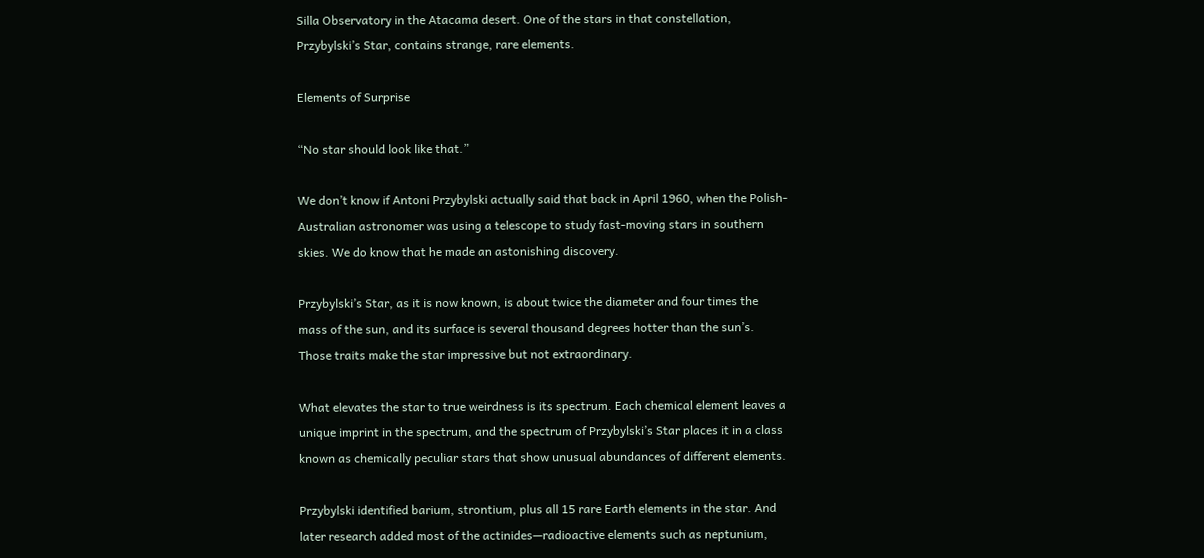Silla Observatory in the Atacama desert. One of the stars in that constellation, Przybylski’s Star, contains strange, rare elements.

Elements of Surprise

“No star should look like that.”

We don’t know if Antoni Przybylski actually said that back in April 1960, when the Polish-Australian astronomer was using a telescope to study fast-moving stars in southern skies. We do know that he made an astonishing discovery.

Przybylski’s Star, as it is now known, is about twice the diameter and four times the mass of the sun, and its surface is several thousand degrees hotter than the sun’s. Those traits make the star impressive but not extraordinary.

What elevates the star to true weirdness is its spectrum. Each chemical element leaves a unique imprint in the spectrum, and the spectrum of Przybylski’s Star places it in a class known as chemically peculiar stars that show unusual abundances of different elements.

Przybylski identified barium, strontium, plus all 15 rare Earth elements in the star. And later research added most of the actinides—radioactive elements such as neptunium,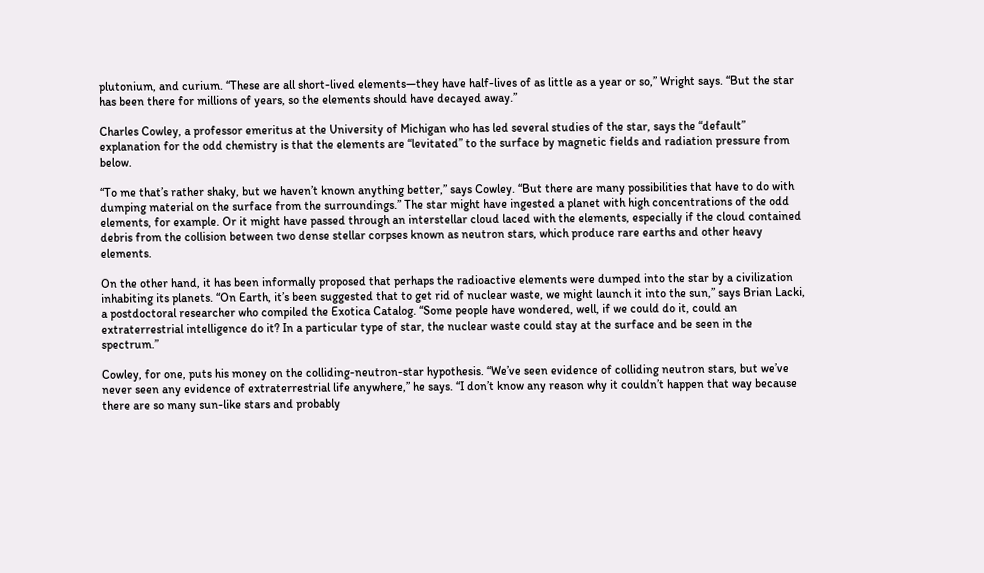plutonium, and curium. “These are all short-lived elements—they have half-lives of as little as a year or so,” Wright says. “But the star has been there for millions of years, so the elements should have decayed away.”

Charles Cowley, a professor emeritus at the University of Michigan who has led several studies of the star, says the “default” explanation for the odd chemistry is that the elements are “levitated” to the surface by magnetic fields and radiation pressure from below.

“To me that’s rather shaky, but we haven’t known anything better,” says Cowley. “But there are many possibilities that have to do with dumping material on the surface from the surroundings.” The star might have ingested a planet with high concentrations of the odd elements, for example. Or it might have passed through an interstellar cloud laced with the elements, especially if the cloud contained debris from the collision between two dense stellar corpses known as neutron stars, which produce rare earths and other heavy elements.

On the other hand, it has been informally proposed that perhaps the radioactive elements were dumped into the star by a civilization inhabiting its planets. “On Earth, it’s been suggested that to get rid of nuclear waste, we might launch it into the sun,” says Brian Lacki, a postdoctoral researcher who compiled the Exotica Catalog. “Some people have wondered, well, if we could do it, could an extraterrestrial intelligence do it? In a particular type of star, the nuclear waste could stay at the surface and be seen in the spectrum.”

Cowley, for one, puts his money on the colliding-neutron-star hypothesis. “We’ve seen evidence of colliding neutron stars, but we’ve never seen any evidence of extraterrestrial life anywhere,” he says. “I don’t know any reason why it couldn’t happen that way because there are so many sun-like stars and probably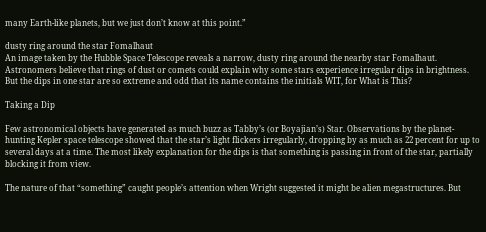many Earth-like planets, but we just don’t know at this point.”

dusty ring around the star Fomalhaut
An image taken by the Hubble Space Telescope reveals a narrow, dusty ring around the nearby star Fomalhaut. Astronomers believe that rings of dust or comets could explain why some stars experience irregular dips in brightness. But the dips in one star are so extreme and odd that its name contains the initials WIT, for What is This?

Taking a Dip

Few astronomical objects have generated as much buzz as Tabby’s (or Boyajian’s) Star. Observations by the planet-hunting Kepler space telescope showed that the star’s light flickers irregularly, dropping by as much as 22 percent for up to several days at a time. The most likely explanation for the dips is that something is passing in front of the star, partially blocking it from view.

The nature of that “something” caught people’s attention when Wright suggested it might be alien megastructures. But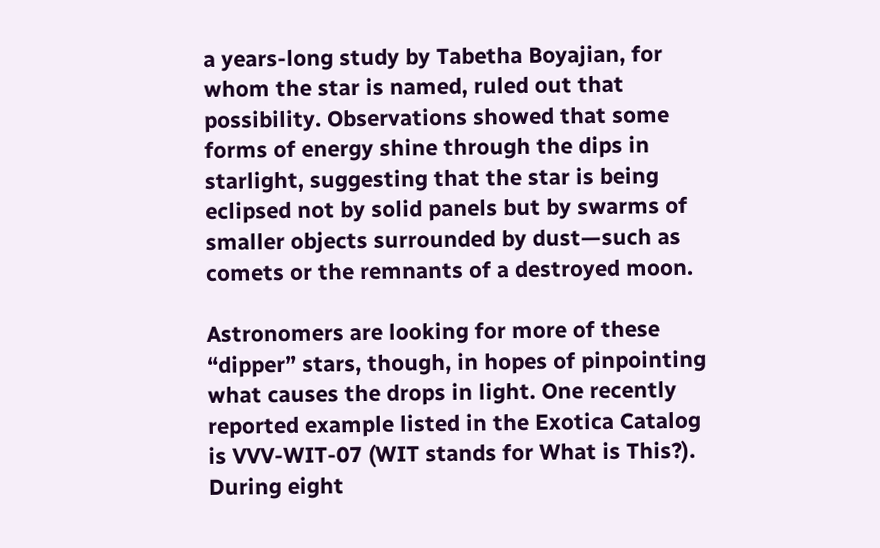a years-long study by Tabetha Boyajian, for whom the star is named, ruled out that possibility. Observations showed that some forms of energy shine through the dips in starlight, suggesting that the star is being eclipsed not by solid panels but by swarms of smaller objects surrounded by dust—such as comets or the remnants of a destroyed moon.

Astronomers are looking for more of these “dipper” stars, though, in hopes of pinpointing what causes the drops in light. One recently reported example listed in the Exotica Catalog is VVV-WIT-07 (WIT stands for What is This?). During eight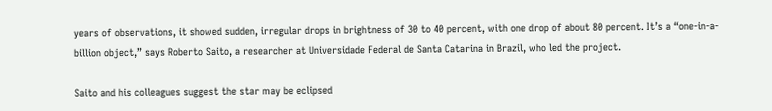years of observations, it showed sudden, irregular drops in brightness of 30 to 40 percent, with one drop of about 80 percent. It’s a “one-in-a-billion object,” says Roberto Saito, a researcher at Universidade Federal de Santa Catarina in Brazil, who led the project.

Saito and his colleagues suggest the star may be eclipsed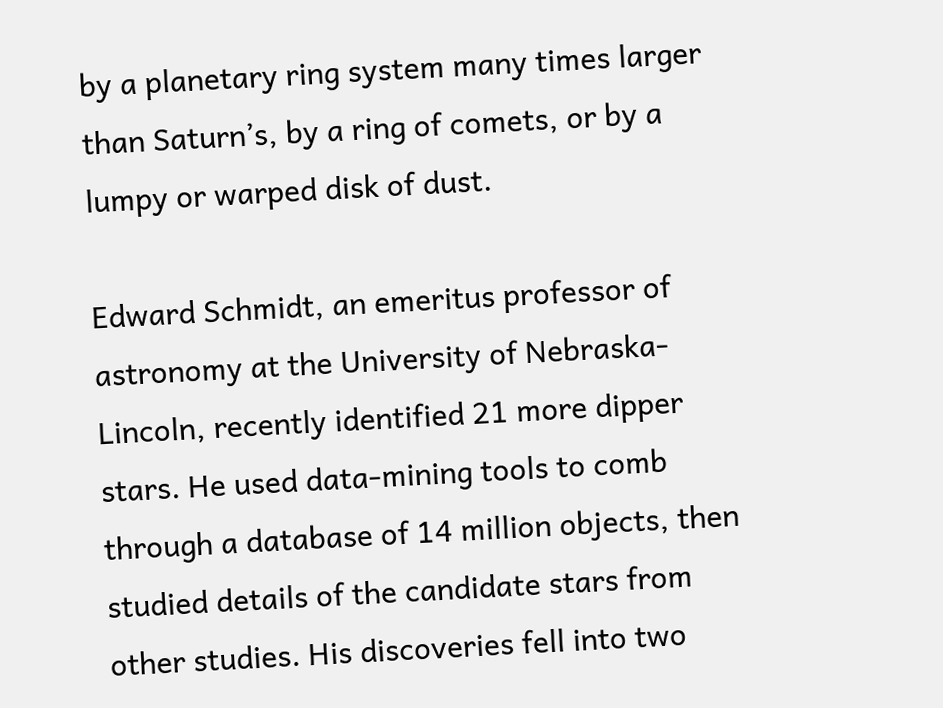by a planetary ring system many times larger than Saturn’s, by a ring of comets, or by a lumpy or warped disk of dust.

Edward Schmidt, an emeritus professor of astronomy at the University of Nebraska-Lincoln, recently identified 21 more dipper stars. He used data-mining tools to comb through a database of 14 million objects, then studied details of the candidate stars from other studies. His discoveries fell into two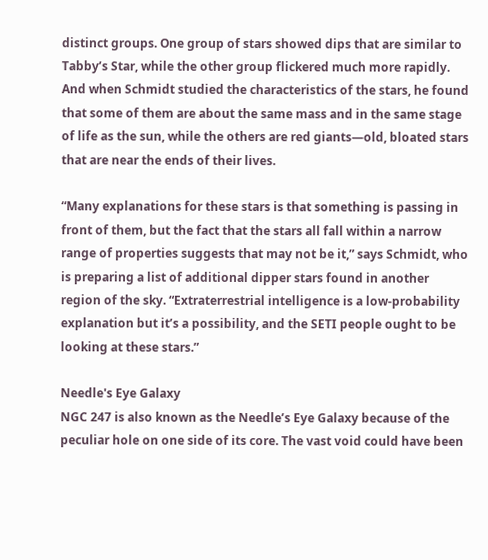distinct groups. One group of stars showed dips that are similar to Tabby’s Star, while the other group flickered much more rapidly. And when Schmidt studied the characteristics of the stars, he found that some of them are about the same mass and in the same stage of life as the sun, while the others are red giants—old, bloated stars that are near the ends of their lives.

“Many explanations for these stars is that something is passing in front of them, but the fact that the stars all fall within a narrow range of properties suggests that may not be it,” says Schmidt, who is preparing a list of additional dipper stars found in another region of the sky. “Extraterrestrial intelligence is a low-probability explanation but it’s a possibility, and the SETI people ought to be looking at these stars.”

Needle's Eye Galaxy
NGC 247 is also known as the Needle’s Eye Galaxy because of the peculiar hole on one side of its core. The vast void could have been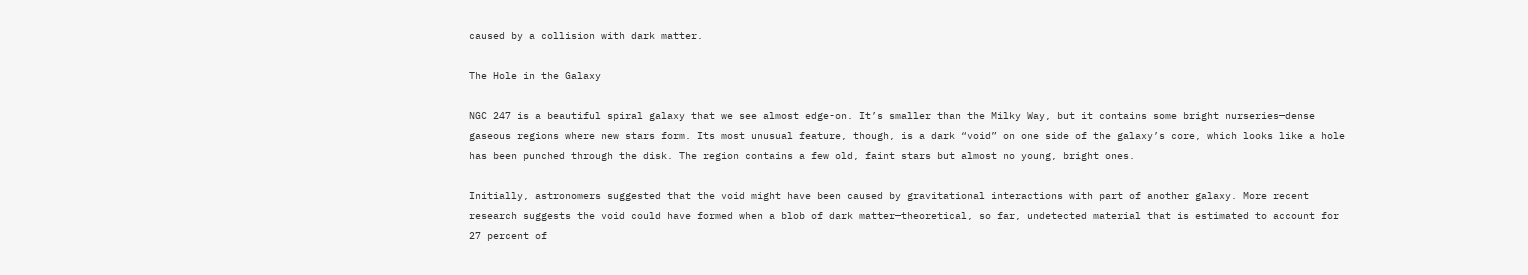caused by a collision with dark matter.

The Hole in the Galaxy

NGC 247 is a beautiful spiral galaxy that we see almost edge-on. It’s smaller than the Milky Way, but it contains some bright nurseries—dense gaseous regions where new stars form. Its most unusual feature, though, is a dark “void” on one side of the galaxy’s core, which looks like a hole has been punched through the disk. The region contains a few old, faint stars but almost no young, bright ones.

Initially, astronomers suggested that the void might have been caused by gravitational interactions with part of another galaxy. More recent research suggests the void could have formed when a blob of dark matter—theoretical, so far, undetected material that is estimated to account for 27 percent of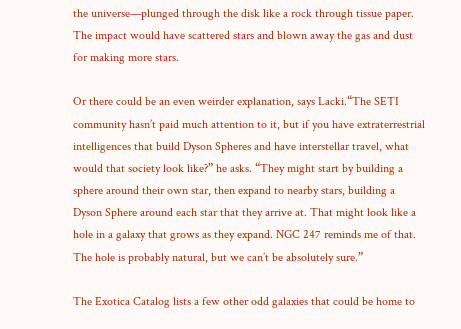the universe—plunged through the disk like a rock through tissue paper. The impact would have scattered stars and blown away the gas and dust for making more stars.

Or there could be an even weirder explanation, says Lacki.“The SETI community hasn’t paid much attention to it, but if you have extraterrestrial intelligences that build Dyson Spheres and have interstellar travel, what would that society look like?” he asks. “They might start by building a sphere around their own star, then expand to nearby stars, building a Dyson Sphere around each star that they arrive at. That might look like a hole in a galaxy that grows as they expand. NGC 247 reminds me of that. The hole is probably natural, but we can’t be absolutely sure.”

The Exotica Catalog lists a few other odd galaxies that could be home to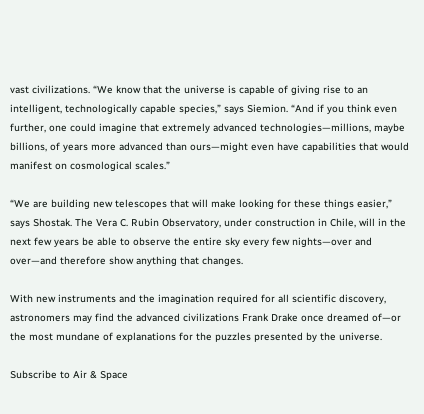vast civilizations. “We know that the universe is capable of giving rise to an intelligent, technologically capable species,” says Siemion. “And if you think even further, one could imagine that extremely advanced technologies—millions, maybe billions, of years more advanced than ours—might even have capabilities that would manifest on cosmological scales.”

“We are building new telescopes that will make looking for these things easier,” says Shostak. The Vera C. Rubin Observatory, under construction in Chile, will in the next few years be able to observe the entire sky every few nights—over and over—and therefore show anything that changes.

With new instruments and the imagination required for all scientific discovery, astronomers may find the advanced civilizations Frank Drake once dreamed of—or the most mundane of explanations for the puzzles presented by the universe.

Subscribe to Air & Space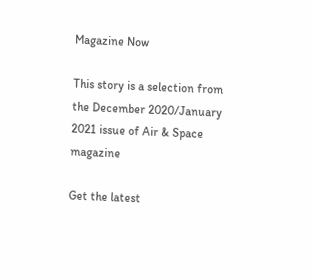Magazine Now

This story is a selection from the December 2020/January 2021 issue of Air & Space magazine

Get the latest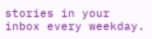stories in your inbox every weekday.